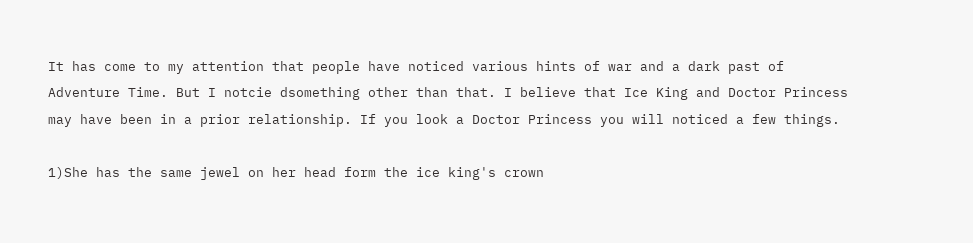It has come to my attention that people have noticed various hints of war and a dark past of Adventure Time. But I notcie dsomething other than that. I believe that Ice King and Doctor Princess may have been in a prior relationship. If you look a Doctor Princess you will noticed a few things.

1)She has the same jewel on her head form the ice king's crown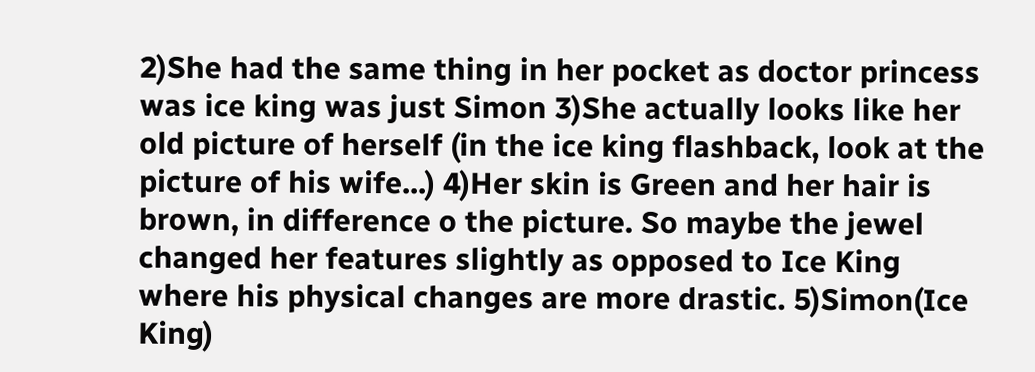2)She had the same thing in her pocket as doctor princess was ice king was just Simon 3)She actually looks like her old picture of herself (in the ice king flashback, look at the picture of his wife...) 4)Her skin is Green and her hair is brown, in difference o the picture. So maybe the jewel changed her features slightly as opposed to Ice King where his physical changes are more drastic. 5)Simon(Ice King)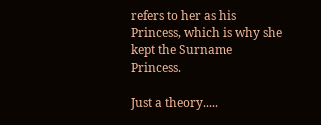refers to her as his Princess, which is why she kept the Surname Princess.

Just a theory.....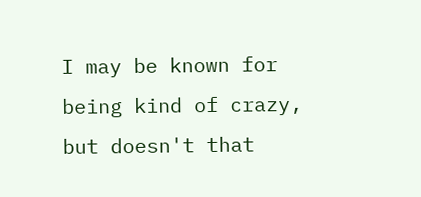I may be known for being kind of crazy, but doesn't that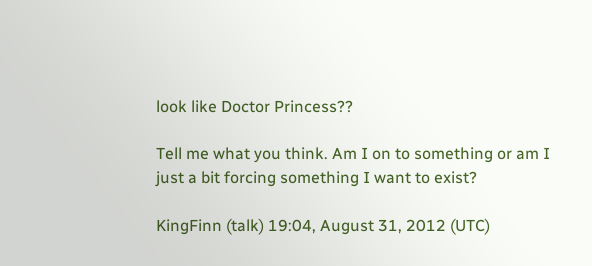look like Doctor Princess??

Tell me what you think. Am I on to something or am I just a bit forcing something I want to exist?

KingFinn (talk) 19:04, August 31, 2012 (UTC)